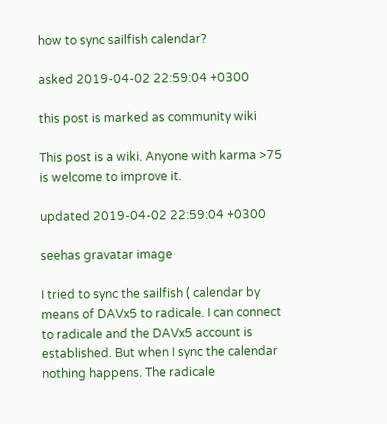how to sync sailfish calendar?

asked 2019-04-02 22:59:04 +0300

this post is marked as community wiki

This post is a wiki. Anyone with karma >75 is welcome to improve it.

updated 2019-04-02 22:59:04 +0300

seehas gravatar image

I tried to sync the sailfish ( calendar by means of DAVx5 to radicale. I can connect to radicale and the DAVx5 account is established. But when I sync the calendar nothing happens. The radicale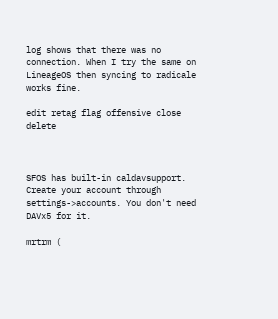log shows that there was no connection. When I try the same on LineageOS then syncing to radicale works fine.

edit retag flag offensive close delete



SFOS has built-in caldavsupport. Create your account through settings->accounts. You don't need DAVx5 for it.

mrtrm (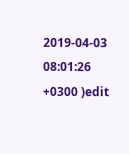2019-04-03 08:01:26 +0300 )edit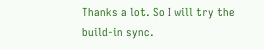Thanks a lot. So I will try the build-in sync.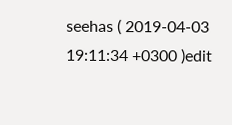seehas ( 2019-04-03 19:11:34 +0300 )edit